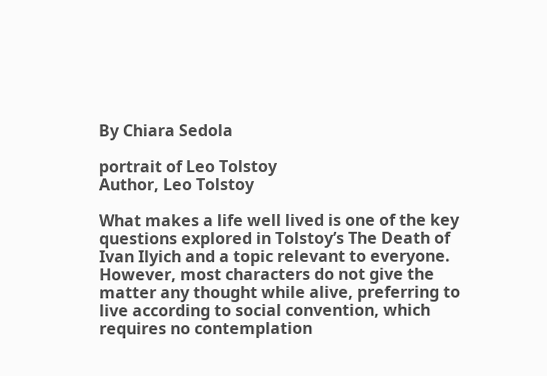By Chiara Sedola

portrait of Leo Tolstoy
Author, Leo Tolstoy

What makes a life well lived is one of the key questions explored in Tolstoy’s The Death of Ivan Ilyich and a topic relevant to everyone. However, most characters do not give the matter any thought while alive, preferring to live according to social convention, which requires no contemplation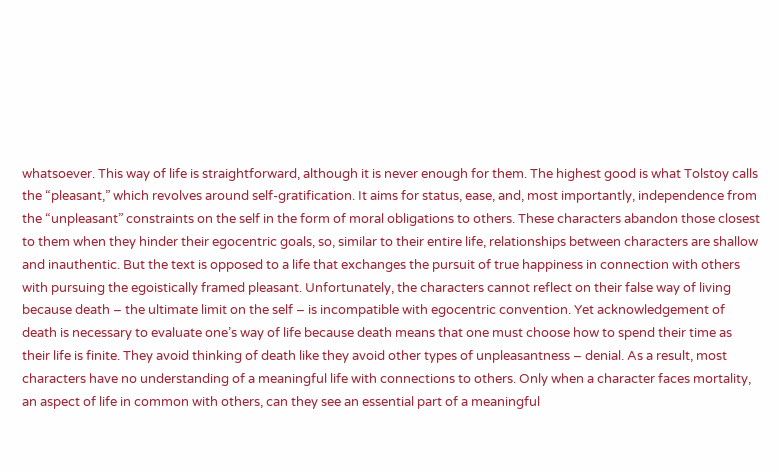whatsoever. This way of life is straightforward, although it is never enough for them. The highest good is what Tolstoy calls the “pleasant,” which revolves around self-gratification. It aims for status, ease, and, most importantly, independence from the “unpleasant” constraints on the self in the form of moral obligations to others. These characters abandon those closest to them when they hinder their egocentric goals, so, similar to their entire life, relationships between characters are shallow and inauthentic. But the text is opposed to a life that exchanges the pursuit of true happiness in connection with others with pursuing the egoistically framed pleasant. Unfortunately, the characters cannot reflect on their false way of living because death – the ultimate limit on the self – is incompatible with egocentric convention. Yet acknowledgement of death is necessary to evaluate one’s way of life because death means that one must choose how to spend their time as their life is finite. They avoid thinking of death like they avoid other types of unpleasantness – denial. As a result, most characters have no understanding of a meaningful life with connections to others. Only when a character faces mortality, an aspect of life in common with others, can they see an essential part of a meaningful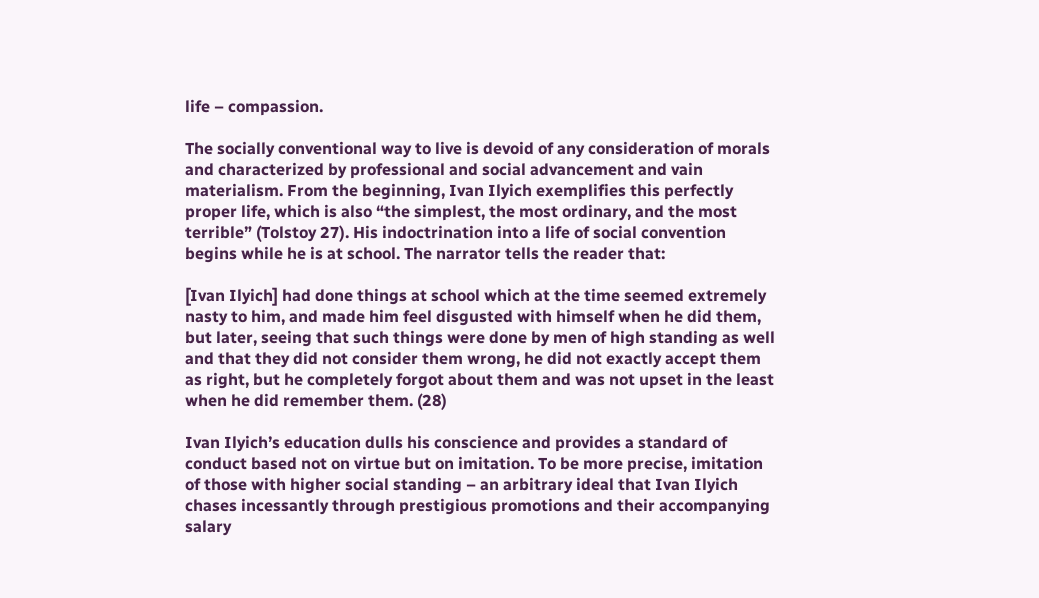life – compassion.

The socially conventional way to live is devoid of any consideration of morals and characterized by professional and social advancement and vain materialism. From the beginning, Ivan Ilyich exemplifies this perfectly proper life, which is also “the simplest, the most ordinary, and the most terrible” (Tolstoy 27). His indoctrination into a life of social convention begins while he is at school. The narrator tells the reader that:

[Ivan Ilyich] had done things at school which at the time seemed extremely nasty to him, and made him feel disgusted with himself when he did them, but later, seeing that such things were done by men of high standing as well and that they did not consider them wrong, he did not exactly accept them as right, but he completely forgot about them and was not upset in the least when he did remember them. (28)

Ivan Ilyich’s education dulls his conscience and provides a standard of conduct based not on virtue but on imitation. To be more precise, imitation of those with higher social standing – an arbitrary ideal that Ivan Ilyich chases incessantly through prestigious promotions and their accompanying salary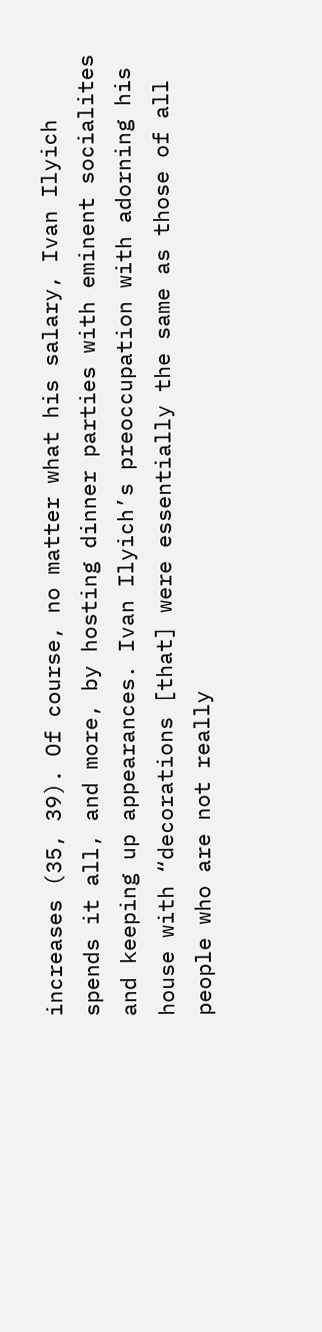increases (35, 39). Of course, no matter what his salary, Ivan Ilyich spends it all, and more, by hosting dinner parties with eminent socialites and keeping up appearances. Ivan Ilyich’s preoccupation with adorning his house with “decorations [that] were essentially the same as those of all people who are not really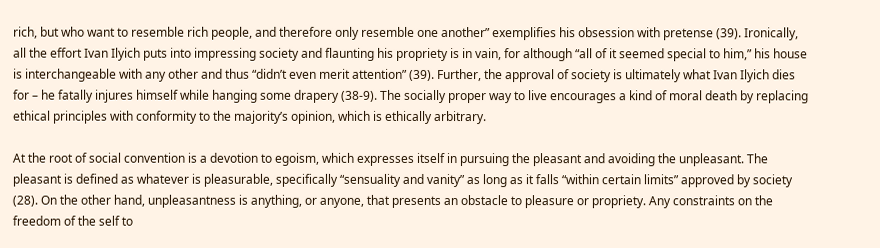rich, but who want to resemble rich people, and therefore only resemble one another” exemplifies his obsession with pretense (39). Ironically, all the effort Ivan Ilyich puts into impressing society and flaunting his propriety is in vain, for although “all of it seemed special to him,” his house is interchangeable with any other and thus “didn’t even merit attention” (39). Further, the approval of society is ultimately what Ivan Ilyich dies for – he fatally injures himself while hanging some drapery (38-9). The socially proper way to live encourages a kind of moral death by replacing ethical principles with conformity to the majority’s opinion, which is ethically arbitrary.

At the root of social convention is a devotion to egoism, which expresses itself in pursuing the pleasant and avoiding the unpleasant. The pleasant is defined as whatever is pleasurable, specifically “sensuality and vanity” as long as it falls “within certain limits” approved by society (28). On the other hand, unpleasantness is anything, or anyone, that presents an obstacle to pleasure or propriety. Any constraints on the freedom of the self to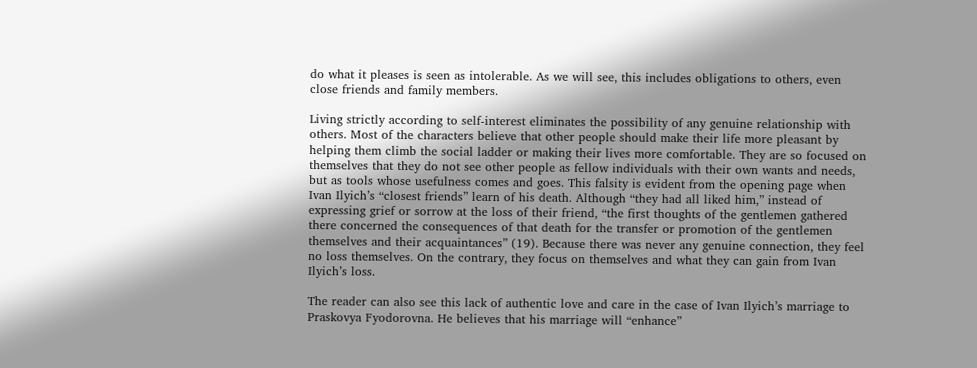do what it pleases is seen as intolerable. As we will see, this includes obligations to others, even close friends and family members.

Living strictly according to self-interest eliminates the possibility of any genuine relationship with others. Most of the characters believe that other people should make their life more pleasant by helping them climb the social ladder or making their lives more comfortable. They are so focused on themselves that they do not see other people as fellow individuals with their own wants and needs, but as tools whose usefulness comes and goes. This falsity is evident from the opening page when Ivan Ilyich’s “closest friends” learn of his death. Although “they had all liked him,” instead of expressing grief or sorrow at the loss of their friend, “the first thoughts of the gentlemen gathered there concerned the consequences of that death for the transfer or promotion of the gentlemen themselves and their acquaintances” (19). Because there was never any genuine connection, they feel no loss themselves. On the contrary, they focus on themselves and what they can gain from Ivan Ilyich’s loss.

The reader can also see this lack of authentic love and care in the case of Ivan Ilyich’s marriage to Praskovya Fyodorovna. He believes that his marriage will “enhance”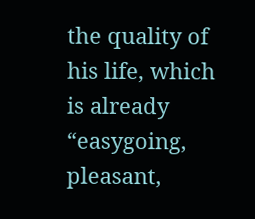the quality of his life, which is already “easygoing, pleasant,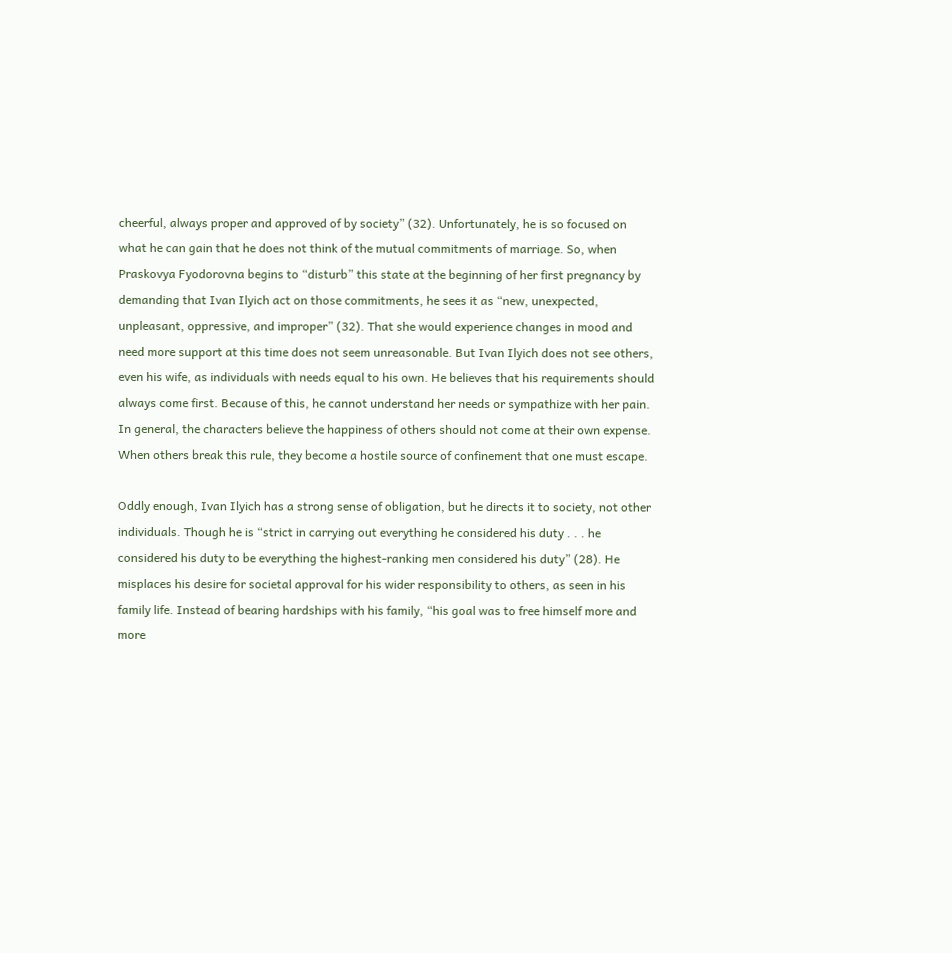cheerful, always proper and approved of by society” (32). Unfortunately, he is so focused on what he can gain that he does not think of the mutual commitments of marriage. So, when Praskovya Fyodorovna begins to “disturb” this state at the beginning of her first pregnancy by demanding that Ivan Ilyich act on those commitments, he sees it as “new, unexpected, unpleasant, oppressive, and improper” (32). That she would experience changes in mood and need more support at this time does not seem unreasonable. But Ivan Ilyich does not see others, even his wife, as individuals with needs equal to his own. He believes that his requirements should always come first. Because of this, he cannot understand her needs or sympathize with her pain. In general, the characters believe the happiness of others should not come at their own expense. When others break this rule, they become a hostile source of confinement that one must escape.

Oddly enough, Ivan Ilyich has a strong sense of obligation, but he directs it to society, not other individuals. Though he is “strict in carrying out everything he considered his duty . . . he considered his duty to be everything the highest-ranking men considered his duty” (28). He misplaces his desire for societal approval for his wider responsibility to others, as seen in his family life. Instead of bearing hardships with his family, “his goal was to free himself more and more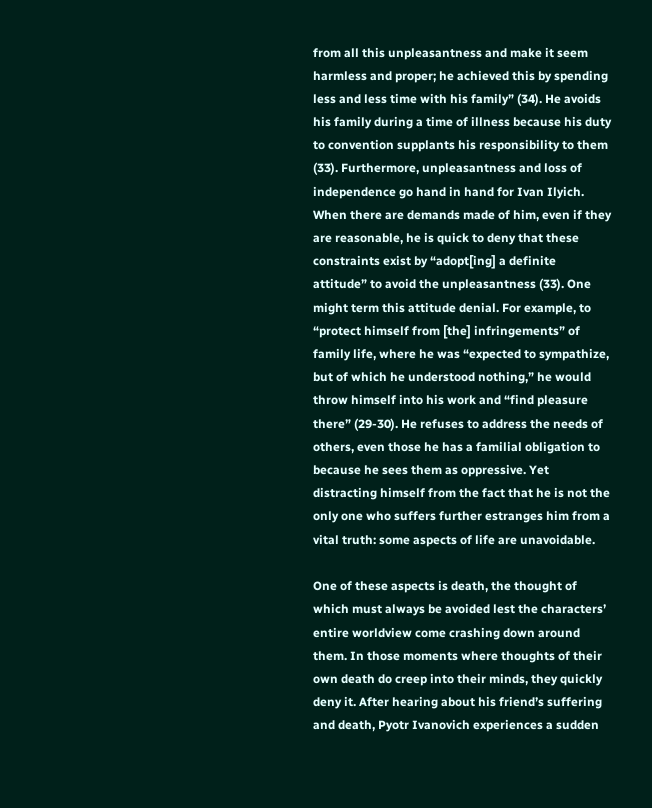from all this unpleasantness and make it seem harmless and proper; he achieved this by spending less and less time with his family” (34). He avoids his family during a time of illness because his duty to convention supplants his responsibility to them (33). Furthermore, unpleasantness and loss of independence go hand in hand for Ivan Ilyich. When there are demands made of him, even if they are reasonable, he is quick to deny that these constraints exist by “adopt[ing] a definite attitude” to avoid the unpleasantness (33). One might term this attitude denial. For example, to “protect himself from [the] infringements” of family life, where he was “expected to sympathize, but of which he understood nothing,” he would throw himself into his work and “find pleasure there” (29-30). He refuses to address the needs of others, even those he has a familial obligation to because he sees them as oppressive. Yet distracting himself from the fact that he is not the only one who suffers further estranges him from a vital truth: some aspects of life are unavoidable.

One of these aspects is death, the thought of which must always be avoided lest the characters’ entire worldview come crashing down around them. In those moments where thoughts of their own death do creep into their minds, they quickly deny it. After hearing about his friend’s suffering and death, Pyotr Ivanovich experiences a sudden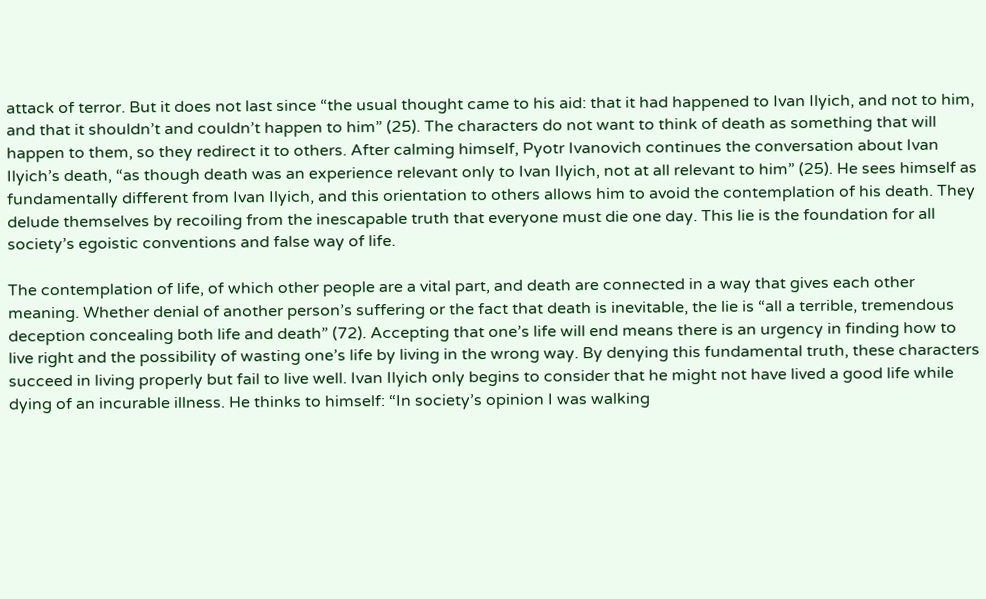attack of terror. But it does not last since “the usual thought came to his aid: that it had happened to Ivan Ilyich, and not to him, and that it shouldn’t and couldn’t happen to him” (25). The characters do not want to think of death as something that will happen to them, so they redirect it to others. After calming himself, Pyotr Ivanovich continues the conversation about Ivan Ilyich’s death, “as though death was an experience relevant only to Ivan Ilyich, not at all relevant to him” (25). He sees himself as fundamentally different from Ivan Ilyich, and this orientation to others allows him to avoid the contemplation of his death. They delude themselves by recoiling from the inescapable truth that everyone must die one day. This lie is the foundation for all society’s egoistic conventions and false way of life.

The contemplation of life, of which other people are a vital part, and death are connected in a way that gives each other meaning. Whether denial of another person’s suffering or the fact that death is inevitable, the lie is “all a terrible, tremendous deception concealing both life and death” (72). Accepting that one’s life will end means there is an urgency in finding how to live right and the possibility of wasting one’s life by living in the wrong way. By denying this fundamental truth, these characters succeed in living properly but fail to live well. Ivan Ilyich only begins to consider that he might not have lived a good life while dying of an incurable illness. He thinks to himself: “In society’s opinion I was walking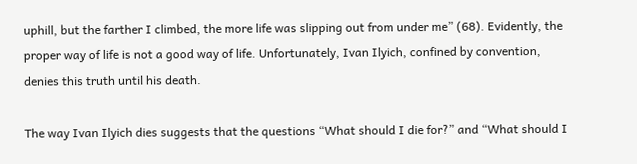uphill, but the farther I climbed, the more life was slipping out from under me” (68). Evidently, the proper way of life is not a good way of life. Unfortunately, Ivan Ilyich, confined by convention, denies this truth until his death.

The way Ivan Ilyich dies suggests that the questions “What should I die for?” and “What should I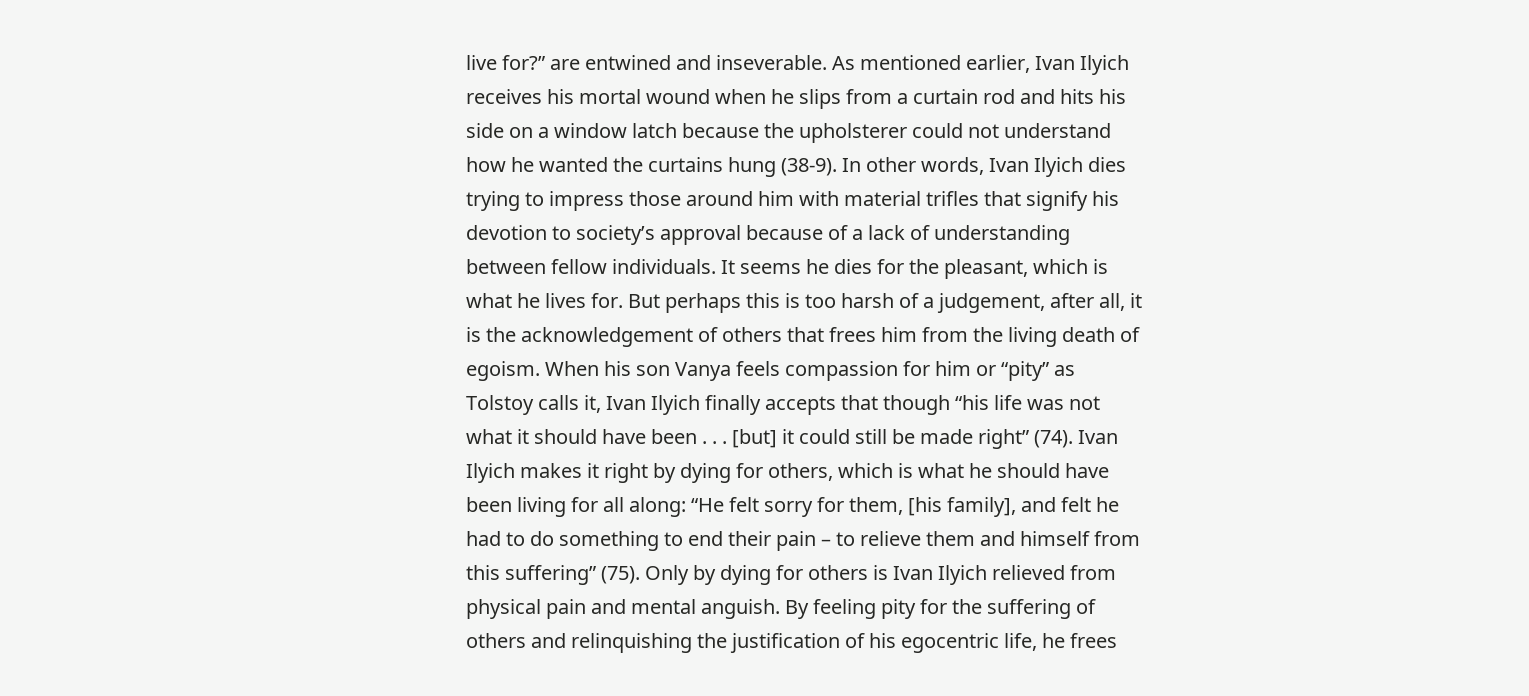live for?” are entwined and inseverable. As mentioned earlier, Ivan Ilyich receives his mortal wound when he slips from a curtain rod and hits his side on a window latch because the upholsterer could not understand how he wanted the curtains hung (38-9). In other words, Ivan Ilyich dies trying to impress those around him with material trifles that signify his devotion to society’s approval because of a lack of understanding between fellow individuals. It seems he dies for the pleasant, which is what he lives for. But perhaps this is too harsh of a judgement, after all, it is the acknowledgement of others that frees him from the living death of egoism. When his son Vanya feels compassion for him or “pity” as Tolstoy calls it, Ivan Ilyich finally accepts that though “his life was not what it should have been . . . [but] it could still be made right” (74). Ivan Ilyich makes it right by dying for others, which is what he should have been living for all along: “He felt sorry for them, [his family], and felt he had to do something to end their pain – to relieve them and himself from this suffering” (75). Only by dying for others is Ivan Ilyich relieved from physical pain and mental anguish. By feeling pity for the suffering of others and relinquishing the justification of his egocentric life, he frees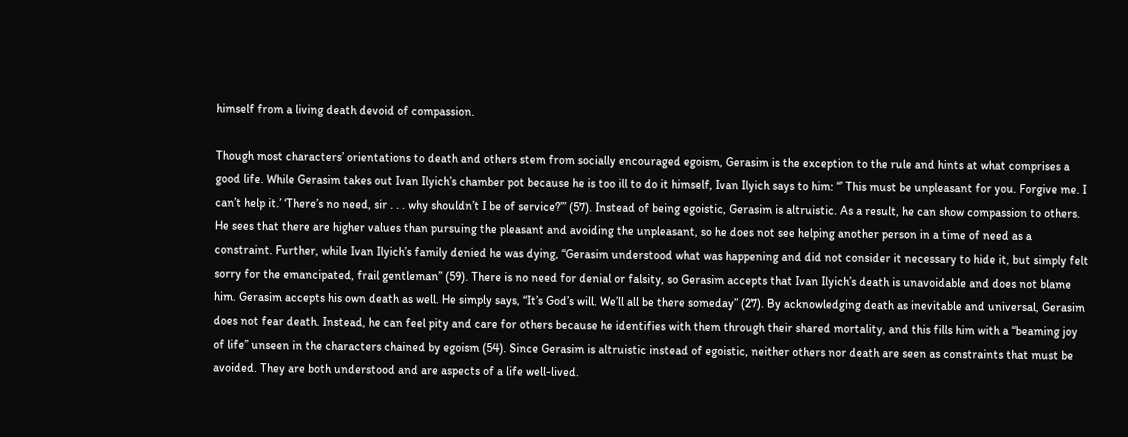himself from a living death devoid of compassion.

Though most characters’ orientations to death and others stem from socially encouraged egoism, Gerasim is the exception to the rule and hints at what comprises a good life. While Gerasim takes out Ivan Ilyich’s chamber pot because he is too ill to do it himself, Ivan Ilyich says to him: “’ This must be unpleasant for you. Forgive me. I can’t help it.’ ‘There’s no need, sir . . . why shouldn’t I be of service?’” (57). Instead of being egoistic, Gerasim is altruistic. As a result, he can show compassion to others. He sees that there are higher values than pursuing the pleasant and avoiding the unpleasant, so he does not see helping another person in a time of need as a constraint. Further, while Ivan Ilyich’s family denied he was dying, “Gerasim understood what was happening and did not consider it necessary to hide it, but simply felt sorry for the emancipated, frail gentleman” (59). There is no need for denial or falsity, so Gerasim accepts that Ivan Ilyich’s death is unavoidable and does not blame him. Gerasim accepts his own death as well. He simply says, “It’s God’s will. We’ll all be there someday” (27). By acknowledging death as inevitable and universal, Gerasim does not fear death. Instead, he can feel pity and care for others because he identifies with them through their shared mortality, and this fills him with a “beaming joy of life” unseen in the characters chained by egoism (54). Since Gerasim is altruistic instead of egoistic, neither others nor death are seen as constraints that must be avoided. They are both understood and are aspects of a life well-lived.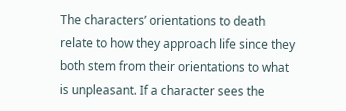The characters’ orientations to death relate to how they approach life since they both stem from their orientations to what is unpleasant. If a character sees the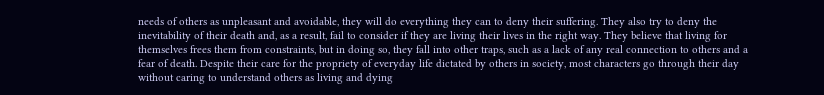needs of others as unpleasant and avoidable, they will do everything they can to deny their suffering. They also try to deny the inevitability of their death and, as a result, fail to consider if they are living their lives in the right way. They believe that living for themselves frees them from constraints, but in doing so, they fall into other traps, such as a lack of any real connection to others and a fear of death. Despite their care for the propriety of everyday life dictated by others in society, most characters go through their day without caring to understand others as living and dying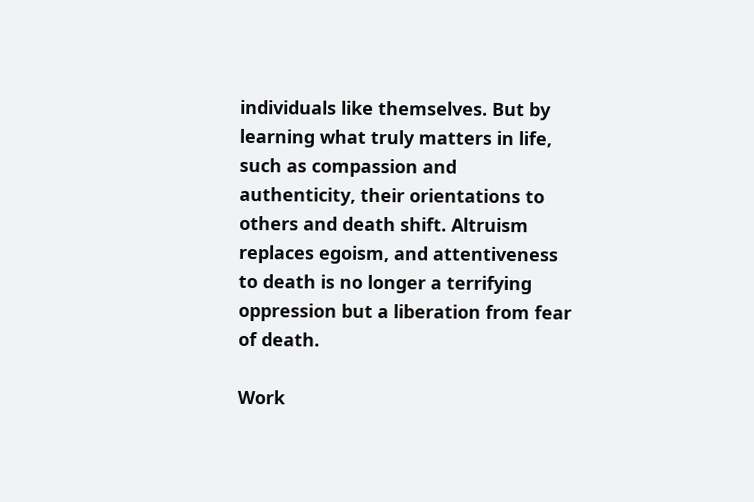individuals like themselves. But by learning what truly matters in life, such as compassion and authenticity, their orientations to others and death shift. Altruism replaces egoism, and attentiveness to death is no longer a terrifying oppression but a liberation from fear of death.

Work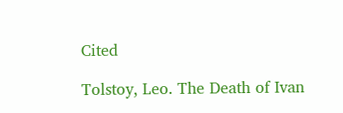Cited

Tolstoy, Leo. The Death of Ivan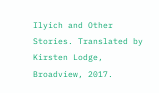Ilyich and Other Stories. Translated by Kirsten Lodge, Broadview, 2017.